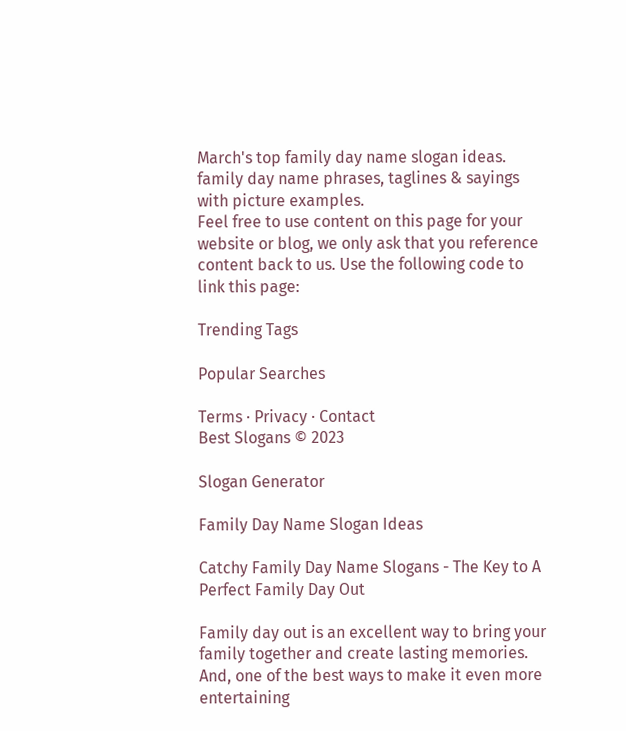March's top family day name slogan ideas. family day name phrases, taglines & sayings with picture examples.
Feel free to use content on this page for your website or blog, we only ask that you reference content back to us. Use the following code to link this page:

Trending Tags

Popular Searches

Terms · Privacy · Contact
Best Slogans © 2023

Slogan Generator

Family Day Name Slogan Ideas

Catchy Family Day Name Slogans - The Key to A Perfect Family Day Out

Family day out is an excellent way to bring your family together and create lasting memories. And, one of the best ways to make it even more entertaining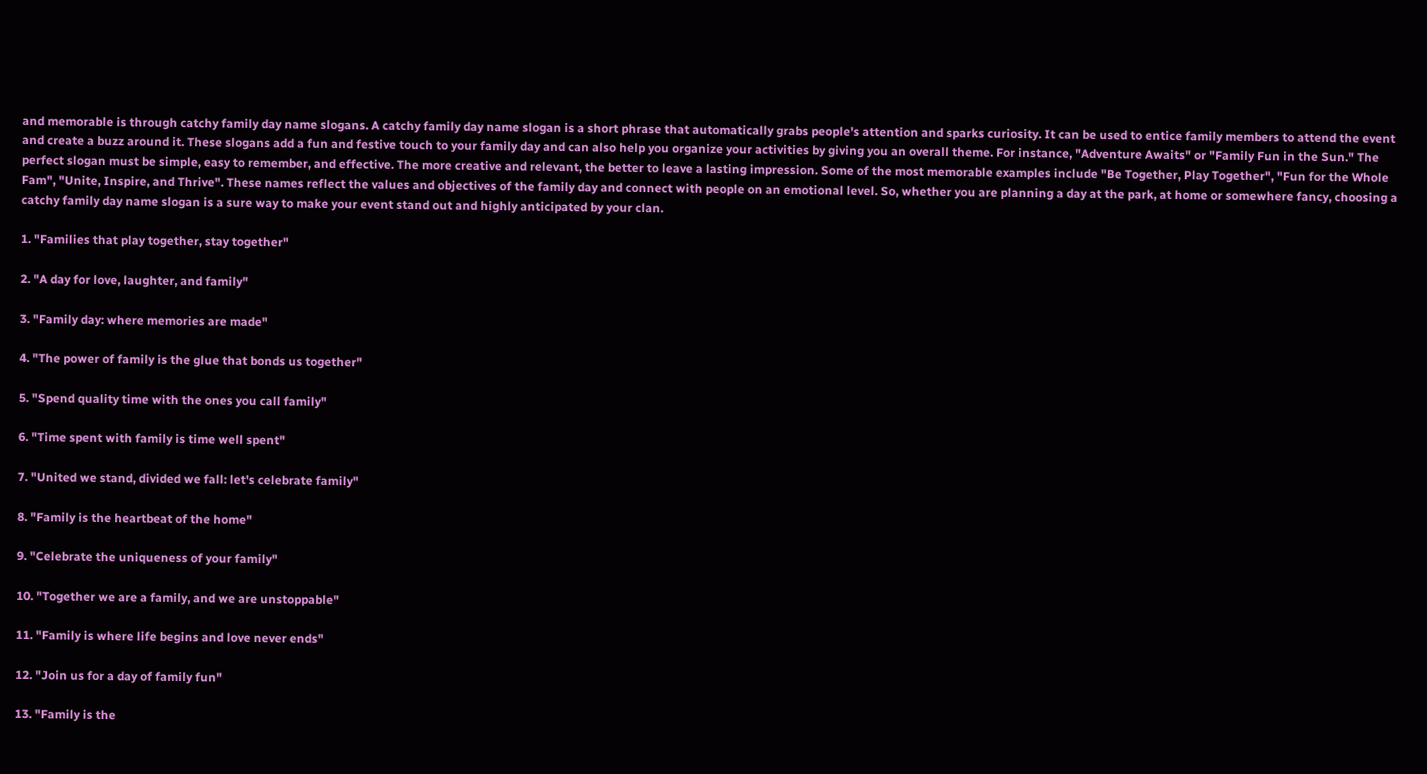and memorable is through catchy family day name slogans. A catchy family day name slogan is a short phrase that automatically grabs people's attention and sparks curiosity. It can be used to entice family members to attend the event and create a buzz around it. These slogans add a fun and festive touch to your family day and can also help you organize your activities by giving you an overall theme. For instance, "Adventure Awaits" or "Family Fun in the Sun." The perfect slogan must be simple, easy to remember, and effective. The more creative and relevant, the better to leave a lasting impression. Some of the most memorable examples include "Be Together, Play Together", "Fun for the Whole Fam", "Unite, Inspire, and Thrive". These names reflect the values and objectives of the family day and connect with people on an emotional level. So, whether you are planning a day at the park, at home or somewhere fancy, choosing a catchy family day name slogan is a sure way to make your event stand out and highly anticipated by your clan.

1. "Families that play together, stay together"

2. "A day for love, laughter, and family"

3. "Family day: where memories are made"

4. "The power of family is the glue that bonds us together"

5. "Spend quality time with the ones you call family"

6. "Time spent with family is time well spent"

7. "United we stand, divided we fall: let's celebrate family"

8. "Family is the heartbeat of the home"

9. "Celebrate the uniqueness of your family"

10. "Together we are a family, and we are unstoppable"

11. "Family is where life begins and love never ends"

12. "Join us for a day of family fun"

13. "Family is the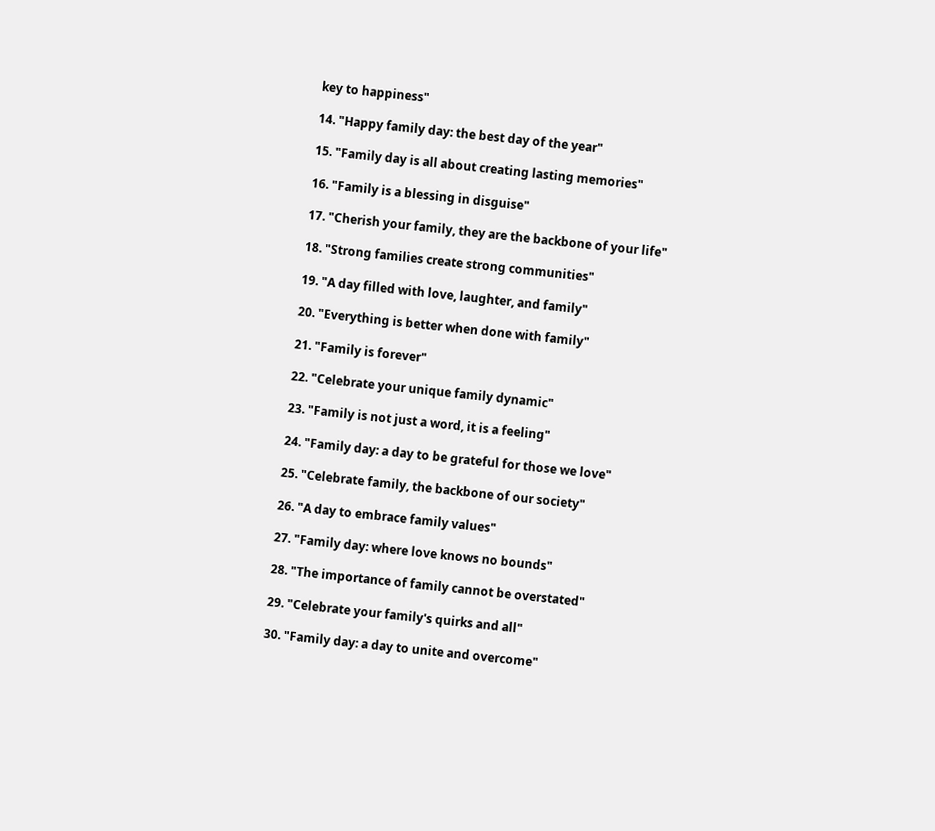key to happiness"

14. "Happy family day: the best day of the year"

15. "Family day is all about creating lasting memories"

16. "Family is a blessing in disguise"

17. "Cherish your family, they are the backbone of your life"

18. "Strong families create strong communities"

19. "A day filled with love, laughter, and family"

20. "Everything is better when done with family"

21. "Family is forever"

22. "Celebrate your unique family dynamic"

23. "Family is not just a word, it is a feeling"

24. "Family day: a day to be grateful for those we love"

25. "Celebrate family, the backbone of our society"

26. "A day to embrace family values"

27. "Family day: where love knows no bounds"

28. "The importance of family cannot be overstated"

29. "Celebrate your family's quirks and all"

30. "Family day: a day to unite and overcome"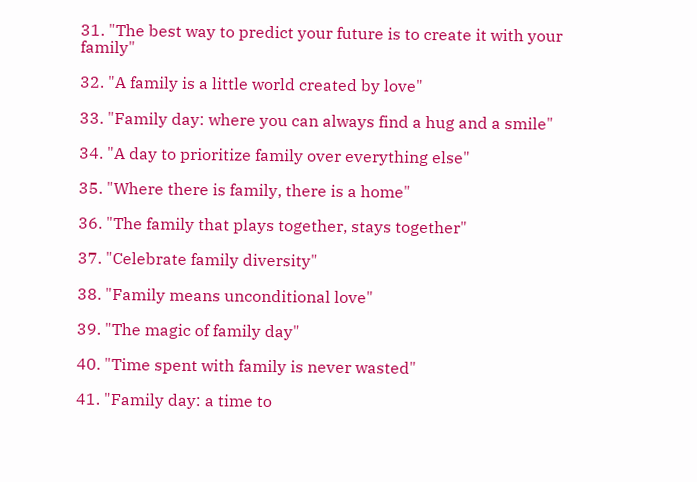31. "The best way to predict your future is to create it with your family"

32. "A family is a little world created by love"

33. "Family day: where you can always find a hug and a smile"

34. "A day to prioritize family over everything else"

35. "Where there is family, there is a home"

36. "The family that plays together, stays together"

37. "Celebrate family diversity"

38. "Family means unconditional love"

39. "The magic of family day"

40. "Time spent with family is never wasted"

41. "Family day: a time to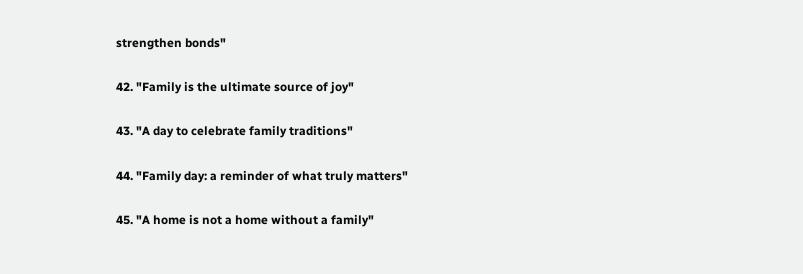strengthen bonds"

42. "Family is the ultimate source of joy"

43. "A day to celebrate family traditions"

44. "Family day: a reminder of what truly matters"

45. "A home is not a home without a family"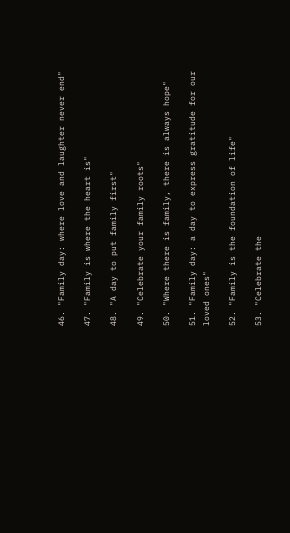46. "Family day: where love and laughter never end"

47. "Family is where the heart is"

48. "A day to put family first"

49. "Celebrate your family roots"

50. "Where there is family, there is always hope"

51. "Family day: a day to express gratitude for our loved ones"

52. "Family is the foundation of life"

53. "Celebrate the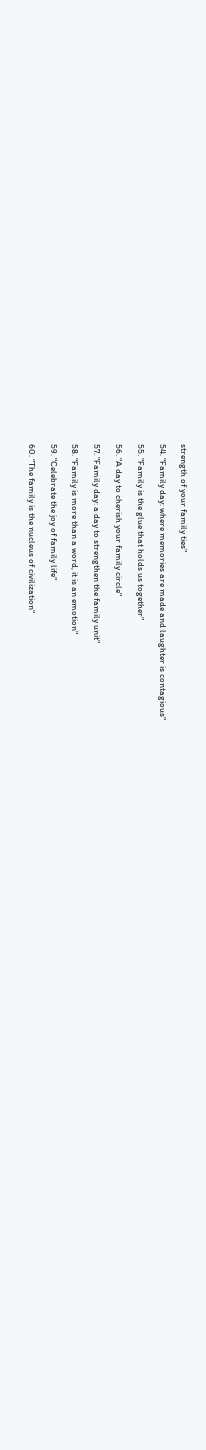strength of your family ties"

54. "Family day: where memories are made and laughter is contagious"

55. "Family is the glue that holds us together"

56. "A day to cherish your family circle"

57. "Family day: a day to strengthen the family unit"

58. "Family is more than a word, it is an emotion"

59. "Celebrate the joy of family life"

60. "The family is the nucleus of civilization"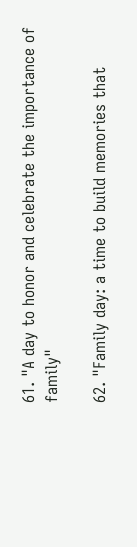61. "A day to honor and celebrate the importance of family"

62. "Family day: a time to build memories that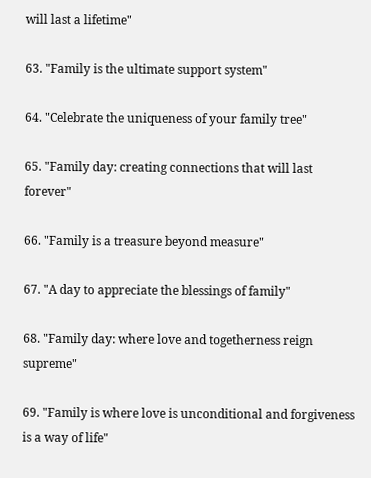will last a lifetime"

63. "Family is the ultimate support system"

64. "Celebrate the uniqueness of your family tree"

65. "Family day: creating connections that will last forever"

66. "Family is a treasure beyond measure"

67. "A day to appreciate the blessings of family"

68. "Family day: where love and togetherness reign supreme"

69. "Family is where love is unconditional and forgiveness is a way of life"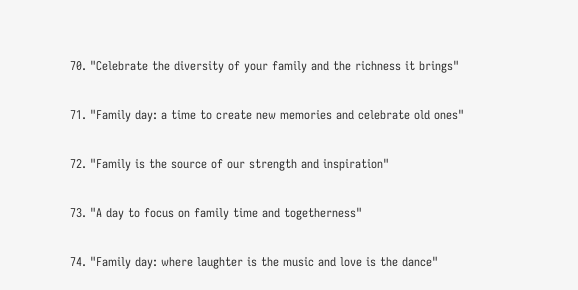70. "Celebrate the diversity of your family and the richness it brings"

71. "Family day: a time to create new memories and celebrate old ones"

72. "Family is the source of our strength and inspiration"

73. "A day to focus on family time and togetherness"

74. "Family day: where laughter is the music and love is the dance"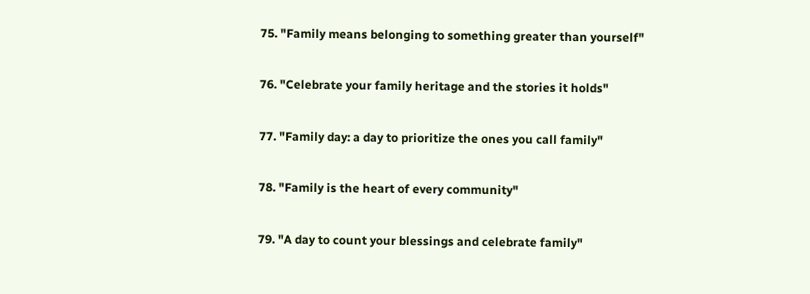75. "Family means belonging to something greater than yourself"

76. "Celebrate your family heritage and the stories it holds"

77. "Family day: a day to prioritize the ones you call family"

78. "Family is the heart of every community"

79. "A day to count your blessings and celebrate family"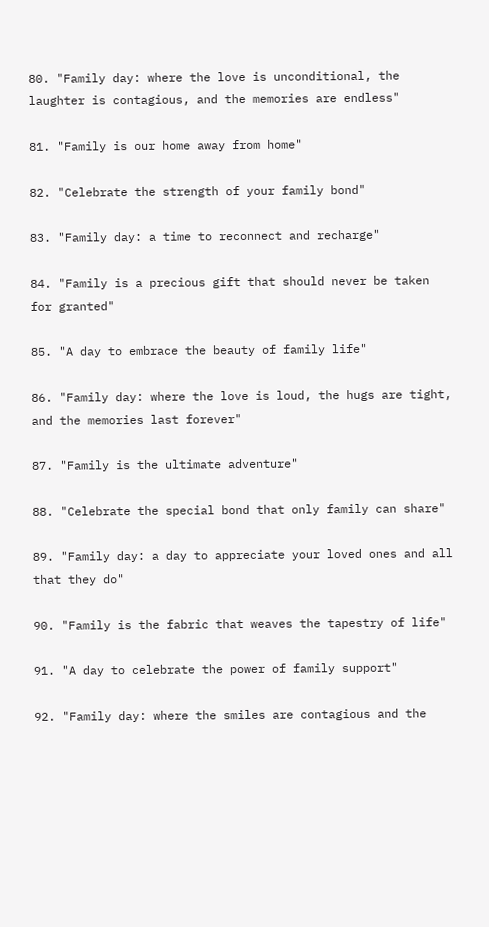80. "Family day: where the love is unconditional, the laughter is contagious, and the memories are endless"

81. "Family is our home away from home"

82. "Celebrate the strength of your family bond"

83. "Family day: a time to reconnect and recharge"

84. "Family is a precious gift that should never be taken for granted"

85. "A day to embrace the beauty of family life"

86. "Family day: where the love is loud, the hugs are tight, and the memories last forever"

87. "Family is the ultimate adventure"

88. "Celebrate the special bond that only family can share"

89. "Family day: a day to appreciate your loved ones and all that they do"

90. "Family is the fabric that weaves the tapestry of life"

91. "A day to celebrate the power of family support"

92. "Family day: where the smiles are contagious and the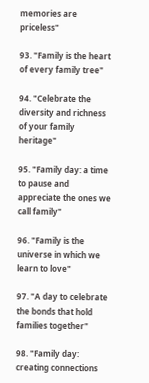memories are priceless"

93. "Family is the heart of every family tree"

94. "Celebrate the diversity and richness of your family heritage"

95. "Family day: a time to pause and appreciate the ones we call family"

96. "Family is the universe in which we learn to love"

97. "A day to celebrate the bonds that hold families together"

98. "Family day: creating connections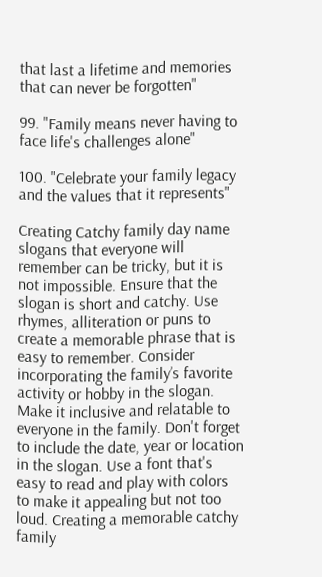that last a lifetime and memories that can never be forgotten"

99. "Family means never having to face life's challenges alone"

100. "Celebrate your family legacy and the values that it represents"

Creating Catchy family day name slogans that everyone will remember can be tricky, but it is not impossible. Ensure that the slogan is short and catchy. Use rhymes, alliteration or puns to create a memorable phrase that is easy to remember. Consider incorporating the family’s favorite activity or hobby in the slogan. Make it inclusive and relatable to everyone in the family. Don't forget to include the date, year or location in the slogan. Use a font that's easy to read and play with colors to make it appealing but not too loud. Creating a memorable catchy family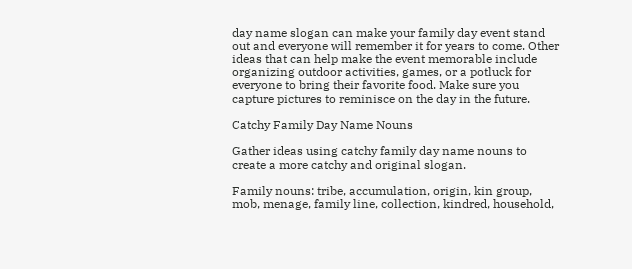day name slogan can make your family day event stand out and everyone will remember it for years to come. Other ideas that can help make the event memorable include organizing outdoor activities, games, or a potluck for everyone to bring their favorite food. Make sure you capture pictures to reminisce on the day in the future.

Catchy Family Day Name Nouns

Gather ideas using catchy family day name nouns to create a more catchy and original slogan.

Family nouns: tribe, accumulation, origin, kin group, mob, menage, family line, collection, kindred, household,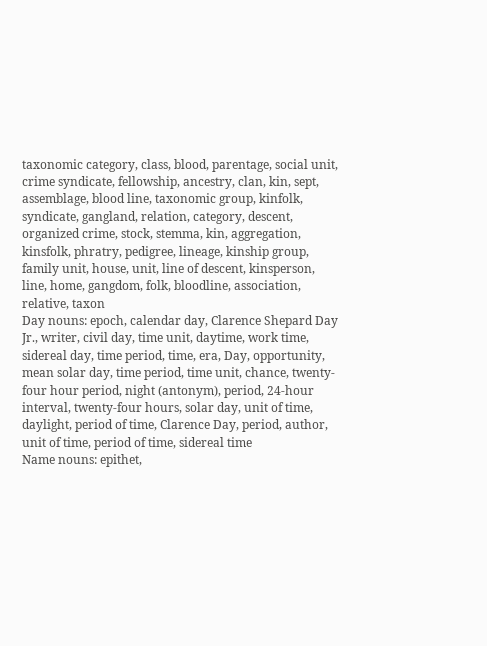taxonomic category, class, blood, parentage, social unit, crime syndicate, fellowship, ancestry, clan, kin, sept, assemblage, blood line, taxonomic group, kinfolk, syndicate, gangland, relation, category, descent, organized crime, stock, stemma, kin, aggregation, kinsfolk, phratry, pedigree, lineage, kinship group, family unit, house, unit, line of descent, kinsperson, line, home, gangdom, folk, bloodline, association, relative, taxon
Day nouns: epoch, calendar day, Clarence Shepard Day Jr., writer, civil day, time unit, daytime, work time, sidereal day, time period, time, era, Day, opportunity, mean solar day, time period, time unit, chance, twenty-four hour period, night (antonym), period, 24-hour interval, twenty-four hours, solar day, unit of time, daylight, period of time, Clarence Day, period, author, unit of time, period of time, sidereal time
Name nouns: epithet,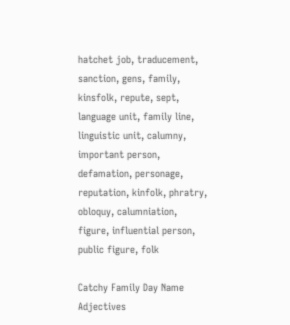hatchet job, traducement, sanction, gens, family, kinsfolk, repute, sept, language unit, family line, linguistic unit, calumny, important person, defamation, personage, reputation, kinfolk, phratry, obloquy, calumniation, figure, influential person, public figure, folk

Catchy Family Day Name Adjectives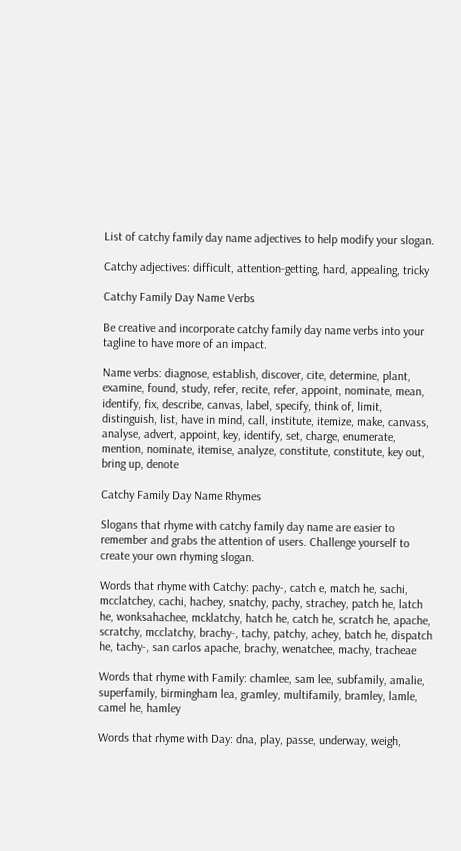List of catchy family day name adjectives to help modify your slogan.

Catchy adjectives: difficult, attention-getting, hard, appealing, tricky

Catchy Family Day Name Verbs

Be creative and incorporate catchy family day name verbs into your tagline to have more of an impact.

Name verbs: diagnose, establish, discover, cite, determine, plant, examine, found, study, refer, recite, refer, appoint, nominate, mean, identify, fix, describe, canvas, label, specify, think of, limit, distinguish, list, have in mind, call, institute, itemize, make, canvass, analyse, advert, appoint, key, identify, set, charge, enumerate, mention, nominate, itemise, analyze, constitute, constitute, key out, bring up, denote

Catchy Family Day Name Rhymes

Slogans that rhyme with catchy family day name are easier to remember and grabs the attention of users. Challenge yourself to create your own rhyming slogan.

Words that rhyme with Catchy: pachy-, catch e, match he, sachi, mcclatchey, cachi, hachey, snatchy, pachy, strachey, patch he, latch he, wonksahachee, mcklatchy, hatch he, catch he, scratch he, apache, scratchy, mcclatchy, brachy-, tachy, patchy, achey, batch he, dispatch he, tachy-, san carlos apache, brachy, wenatchee, machy, tracheae

Words that rhyme with Family: chamlee, sam lee, subfamily, amalie, superfamily, birmingham lea, gramley, multifamily, bramley, lamle, camel he, hamley

Words that rhyme with Day: dna, play, passe, underway, weigh,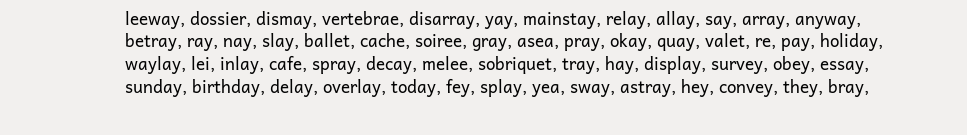leeway, dossier, dismay, vertebrae, disarray, yay, mainstay, relay, allay, say, array, anyway, betray, ray, nay, slay, ballet, cache, soiree, gray, asea, pray, okay, quay, valet, re, pay, holiday, waylay, lei, inlay, cafe, spray, decay, melee, sobriquet, tray, hay, display, survey, obey, essay, sunday, birthday, delay, overlay, today, fey, splay, yea, sway, astray, hey, convey, they, bray,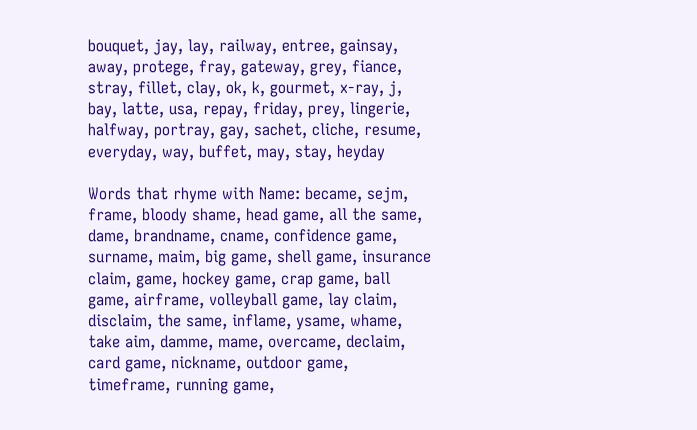bouquet, jay, lay, railway, entree, gainsay, away, protege, fray, gateway, grey, fiance, stray, fillet, clay, ok, k, gourmet, x-ray, j, bay, latte, usa, repay, friday, prey, lingerie, halfway, portray, gay, sachet, cliche, resume, everyday, way, buffet, may, stay, heyday

Words that rhyme with Name: became, sejm, frame, bloody shame, head game, all the same, dame, brandname, cname, confidence game, surname, maim, big game, shell game, insurance claim, game, hockey game, crap game, ball game, airframe, volleyball game, lay claim, disclaim, the same, inflame, ysame, whame, take aim, damme, mame, overcame, declaim, card game, nickname, outdoor game, timeframe, running game,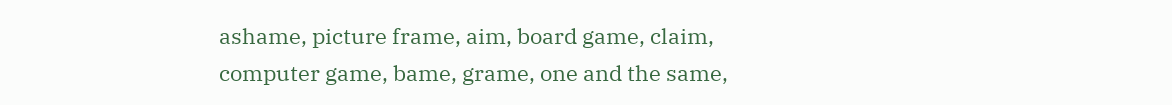ashame, picture frame, aim, board game, claim, computer game, bame, grame, one and the same,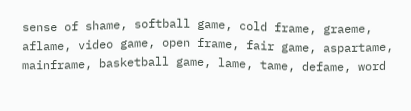sense of shame, softball game, cold frame, graeme, aflame, video game, open frame, fair game, aspartame, mainframe, basketball game, lame, tame, defame, word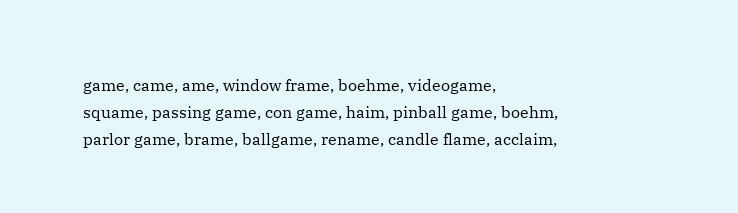game, came, ame, window frame, boehme, videogame, squame, passing game, con game, haim, pinball game, boehm, parlor game, brame, ballgame, rename, candle flame, acclaim,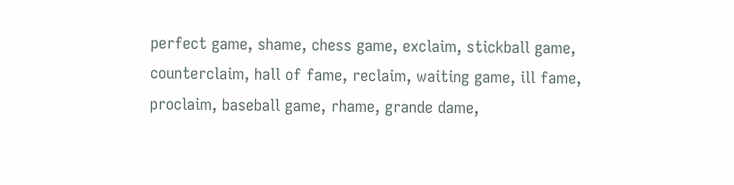perfect game, shame, chess game, exclaim, stickball game, counterclaim, hall of fame, reclaim, waiting game, ill fame, proclaim, baseball game, rhame, grande dame,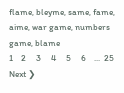flame, bleyme, same, fame, aime, war game, numbers game, blame
1    2     3     4     5     6    ...  25      Next ❯